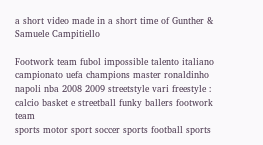a short video made in a short time of Gunther & Samuele Campitiello

Footwork team fubol impossible talento italiano campionato uefa champions master ronaldinho napoli nba 2008 2009 streetstyle vari freestyle : calcio basket e streetball funky ballers footwork team
sports motor sport soccer sports football sports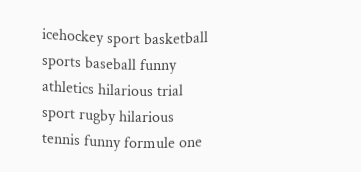icehockey sport basketball sports baseball funny athletics hilarious trial sport rugby hilarious tennis funny formule one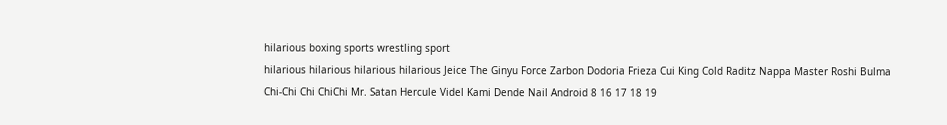hilarious boxing sports wrestling sport
hilarious hilarious hilarious hilarious Jeice The Ginyu Force Zarbon Dodoria Frieza Cui King Cold Raditz Nappa Master Roshi Bulma Chi-Chi Chi ChiChi Mr. Satan Hercule Videl Kami Dende Nail Android 8 16 17 18 19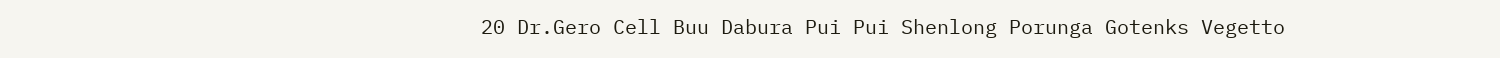20 Dr.Gero Cell Buu Dabura Pui Pui Shenlong Porunga Gotenks Vegetto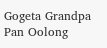Gogeta Grandpa Pan Oolong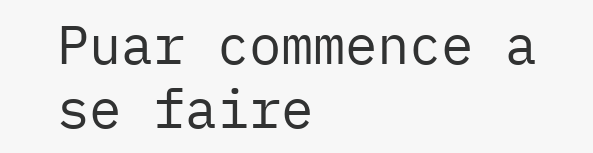Puar commence a se faire